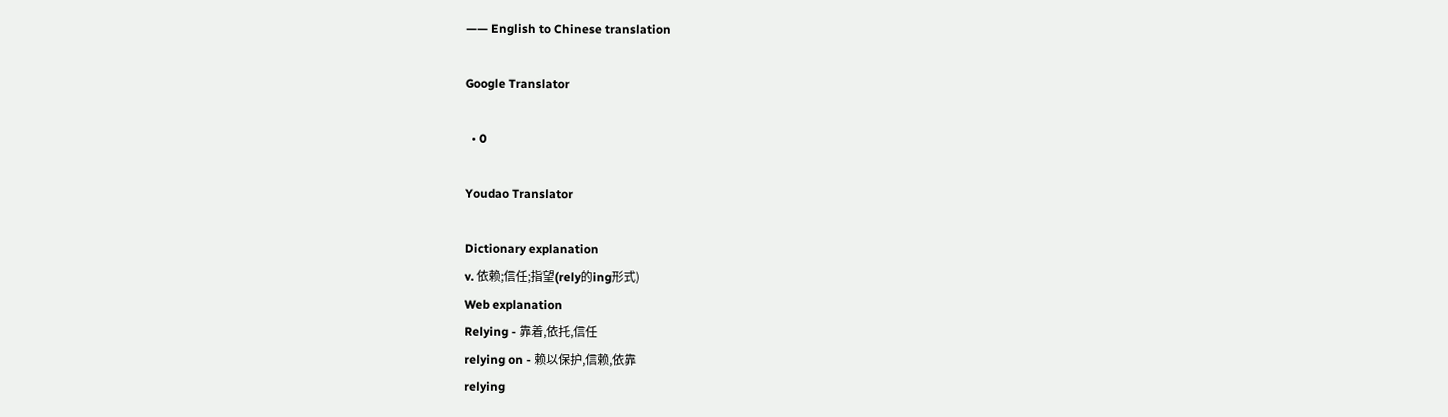—— English to Chinese translation

Google Translator

  • 0

Youdao Translator

Dictionary explanation
v. 依赖;信任;指望(rely的ing形式)
Web explanation
Relying - 靠着,依托,信任
relying on - 赖以保护,信赖,依靠
relying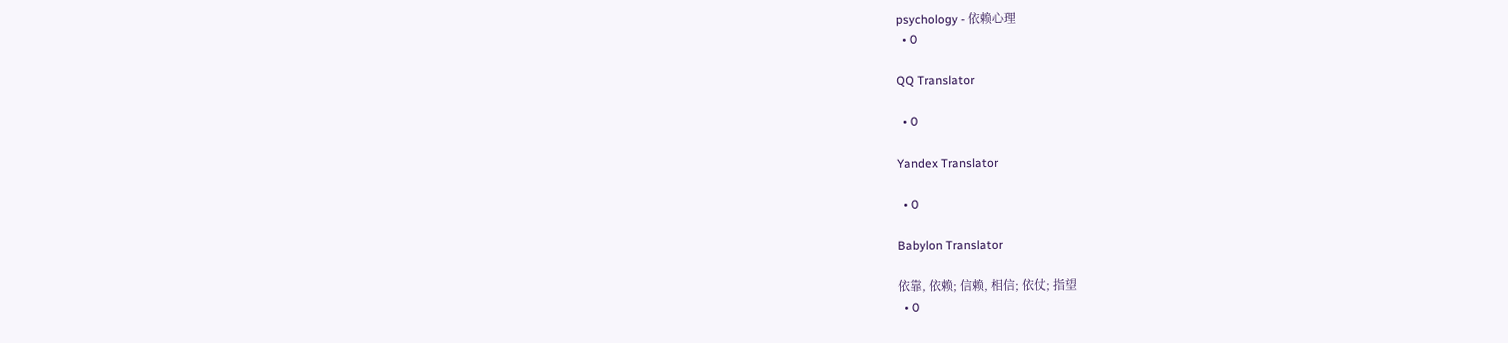psychology - 依赖心理
  • 0

QQ Translator

  • 0

Yandex Translator

  • 0

Babylon Translator

依靠, 依赖; 信赖, 相信; 依仗; 指望
  • 0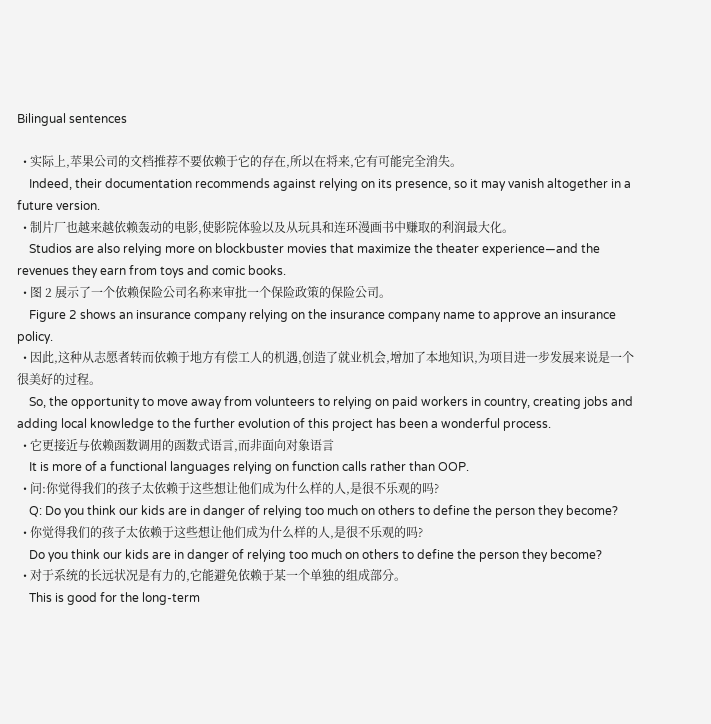Bilingual sentences

  • 实际上,苹果公司的文档推荐不要依赖于它的存在,所以在将来,它有可能完全消失。
    Indeed, their documentation recommends against relying on its presence, so it may vanish altogether in a future version.
  • 制片厂也越来越依赖轰动的电影,使影院体验以及从玩具和连环漫画书中赚取的利润最大化。
    Studios are also relying more on blockbuster movies that maximize the theater experience—and the revenues they earn from toys and comic books.
  • 图 2 展示了一个依赖保险公司名称来审批一个保险政策的保险公司。
    Figure 2 shows an insurance company relying on the insurance company name to approve an insurance policy.
  • 因此,这种从志愿者转而依赖于地方有偿工人的机遇,创造了就业机会,增加了本地知识,为项目进一步发展来说是一个很美好的过程。
    So, the opportunity to move away from volunteers to relying on paid workers in country, creating jobs and adding local knowledge to the further evolution of this project has been a wonderful process.
  • 它更接近与依赖函数调用的函数式语言,而非面向对象语言
    It is more of a functional languages relying on function calls rather than OOP.
  • 问:你觉得我们的孩子太依赖于这些想让他们成为什么样的人,是很不乐观的吗?
    Q: Do you think our kids are in danger of relying too much on others to define the person they become?
  • 你觉得我们的孩子太依赖于这些想让他们成为什么样的人,是很不乐观的吗?
    Do you think our kids are in danger of relying too much on others to define the person they become?
  • 对于系统的长远状况是有力的,它能避免依赖于某一个单独的组成部分。
    This is good for the long-term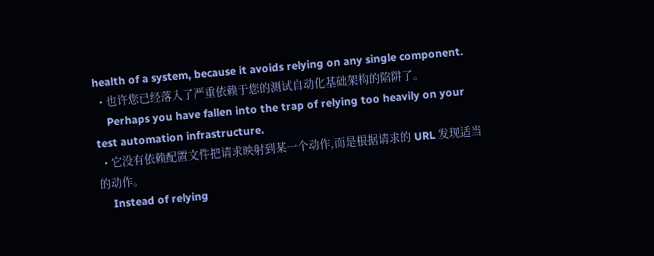health of a system, because it avoids relying on any single component.
  • 也许您已经落入了严重依赖于您的测试自动化基础架构的陷阱了。
    Perhaps you have fallen into the trap of relying too heavily on your test automation infrastructure.
  • 它没有依赖配置文件把请求映射到某一个动作,而是根据请求的 URL 发现适当的动作。
    Instead of relying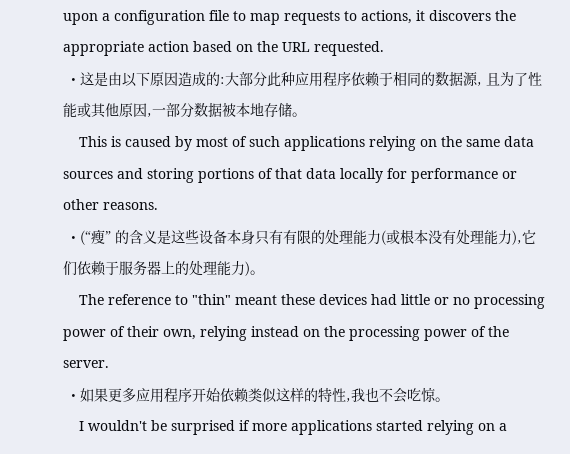upon a configuration file to map requests to actions, it discovers the appropriate action based on the URL requested.
  • 这是由以下原因造成的:大部分此种应用程序依赖于相同的数据源, 且为了性能或其他原因,一部分数据被本地存储。
    This is caused by most of such applications relying on the same data sources and storing portions of that data locally for performance or other reasons.
  • (“瘦” 的含义是这些设备本身只有有限的处理能力(或根本没有处理能力),它们依赖于服务器上的处理能力)。
    The reference to "thin" meant these devices had little or no processing power of their own, relying instead on the processing power of the server.
  • 如果更多应用程序开始依赖类似这样的特性,我也不会吃惊。
    I wouldn't be surprised if more applications started relying on a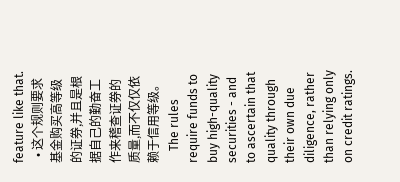feature like that.
  • 这个规则要求基金购买高等级的证券,并且是根据自己的勤奋工作来稽查证券的质量,而不仅仅依赖于信用等级。
    The rules require funds to buy high-quality securities - and to ascertain that quality through their own due diligence, rather than relying only on credit ratings.